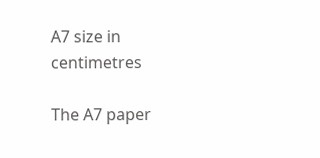A7 size in centimetres

The A7 paper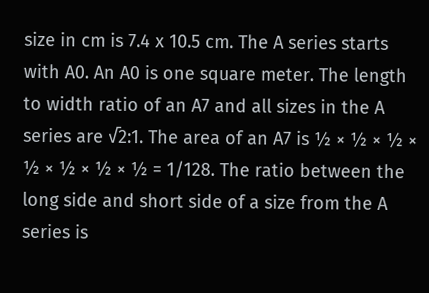size in cm is 7.4 x 10.5 cm. The A series starts with A0. An A0 is one square meter. The length to width ratio of an A7 and all sizes in the A series are √2:1. The area of an A7 is ½ × ½ × ½ × ½ × ½ × ½ × ½ = 1/128. The ratio between the long side and short side of a size from the A series is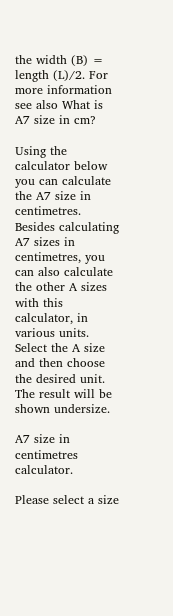the width (B) = length (L)/2. For more information see also What is A7 size in cm?

Using the calculator below you can calculate the A7 size in centimetres. Besides calculating A7 sizes in centimetres, you can also calculate the other A sizes with this calculator, in various units. Select the A size and then choose the desired unit. The result will be shown undersize.

A7 size in centimetres calculator.

Please select a size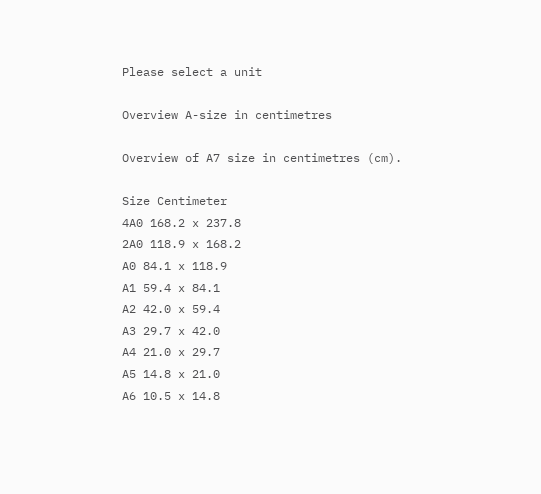Please select a unit

Overview A-size in centimetres

Overview of A7 size in centimetres (cm).

Size Centimeter
4A0 168.2 x 237.8
2A0 118.9 x 168.2
A0 84.1 x 118.9
A1 59.4 x 84.1
A2 42.0 x 59.4
A3 29.7 x 42.0
A4 21.0 x 29.7
A5 14.8 x 21.0
A6 10.5 x 14.8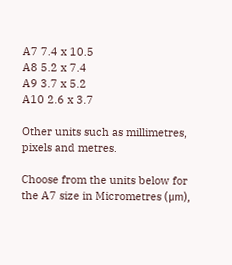A7 7.4 x 10.5
A8 5.2 x 7.4
A9 3.7 x 5.2
A10 2.6 x 3.7

Other units such as millimetres, pixels and metres.

Choose from the units below for the A7 size in Micrometres (μm),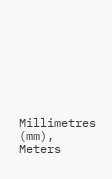Millimetres (mm), Meters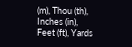(m), Thou (th), Inches (in), Feet (ft), Yards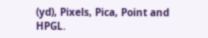(yd), Pixels, Pica, Point and HPGL.